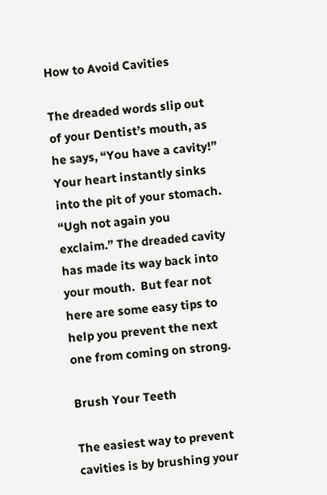How to Avoid Cavities

The dreaded words slip out of your Dentist’s mouth, as he says, “You have a cavity!” Your heart instantly sinks into the pit of your stomach. “Ugh not again you exclaim.” The dreaded cavity has made its way back into your mouth.  But fear not here are some easy tips to help you prevent the next one from coming on strong.

Brush Your Teeth

The easiest way to prevent cavities is by brushing your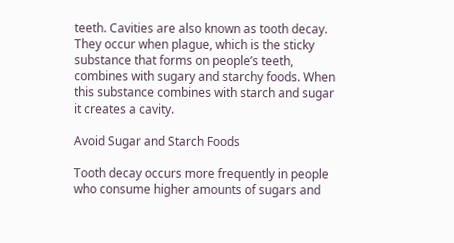teeth. Cavities are also known as tooth decay. They occur when plague, which is the sticky substance that forms on people’s teeth, combines with sugary and starchy foods. When this substance combines with starch and sugar it creates a cavity.

Avoid Sugar and Starch Foods

Tooth decay occurs more frequently in people who consume higher amounts of sugars and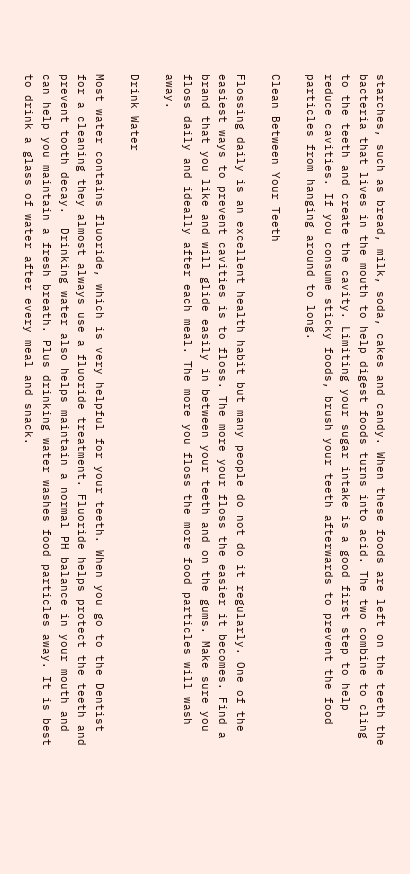starches, such as bread, milk, soda, cakes and candy. When these foods are left on the teeth the bacteria that lives in the mouth to help digest foods turns into acid. The two combine to cling to the teeth and create the cavity. Limiting your sugar intake is a good first step to help reduce cavities. If you consume sticky foods, brush your teeth afterwards to prevent the food particles from hanging around to long.

Clean Between Your Teeth

Flossing daily is an excellent health habit but many people do not do it regularly. One of the easiest ways to prevent cavities is to floss. The more your floss the easier it becomes. Find a brand that you like and will glide easily in between your teeth and on the gums. Make sure you floss daily and ideally after each meal. The more you floss the more food particles will wash away.

Drink Water

Most water contains fluoride, which is very helpful for your teeth. When you go to the Dentist for a cleaning they almost always use a fluoride treatment. Fluoride helps protect the teeth and prevent tooth decay.  Drinking water also helps maintain a normal PH balance in your mouth and can help you maintain a fresh breath. Plus drinking water washes food particles away. It is best to drink a glass of water after every meal and snack.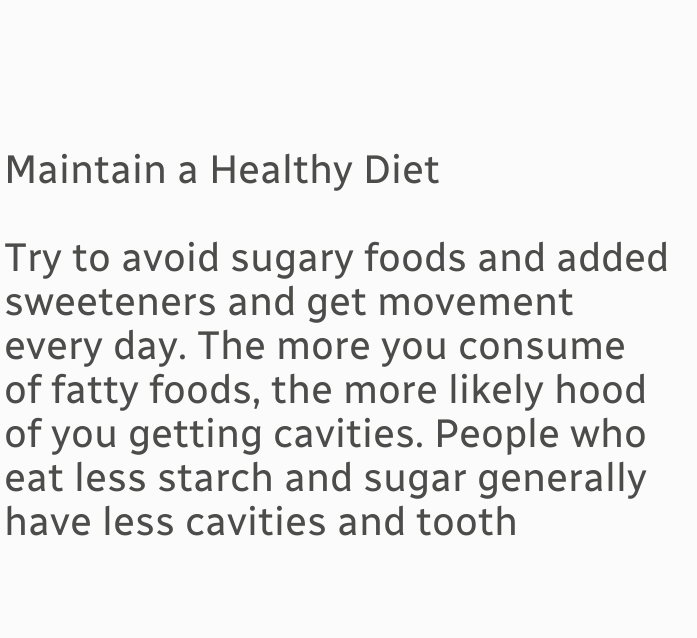Maintain a Healthy Diet

Try to avoid sugary foods and added sweeteners and get movement every day. The more you consume of fatty foods, the more likely hood of you getting cavities. People who eat less starch and sugar generally have less cavities and tooth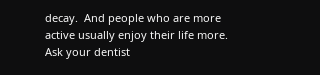decay.  And people who are more active usually enjoy their life more. Ask your dentist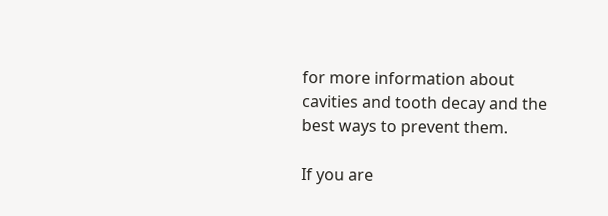for more information about cavities and tooth decay and the best ways to prevent them.

If you are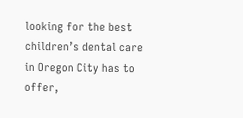looking for the best children’s dental care in Oregon City has to offer,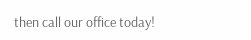then call our office today!